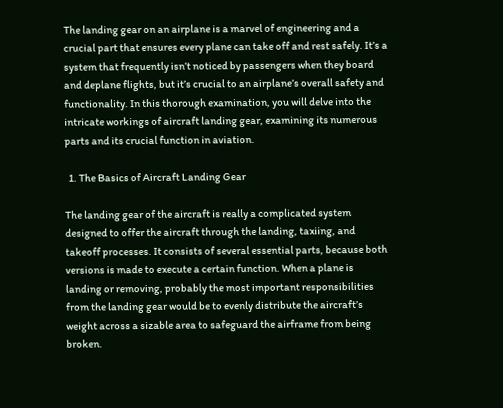The landing gear on an airplane is a marvel of engineering and a crucial part that ensures every plane can take off and rest safely. It’s a system that frequently isn’t noticed by passengers when they board and deplane flights, but it’s crucial to an airplane’s overall safety and functionality. In this thorough examination, you will delve into the intricate workings of aircraft landing gear, examining its numerous parts and its crucial function in aviation.

  1. The Basics of Aircraft Landing Gear

The landing gear of the aircraft is really a complicated system designed to offer the aircraft through the landing, taxiing, and takeoff processes. It consists of several essential parts, because both versions is made to execute a certain function. When a plane is landing or removing, probably the most important responsibilities from the landing gear would be to evenly distribute the aircraft’s weight across a sizable area to safeguard the airframe from being broken.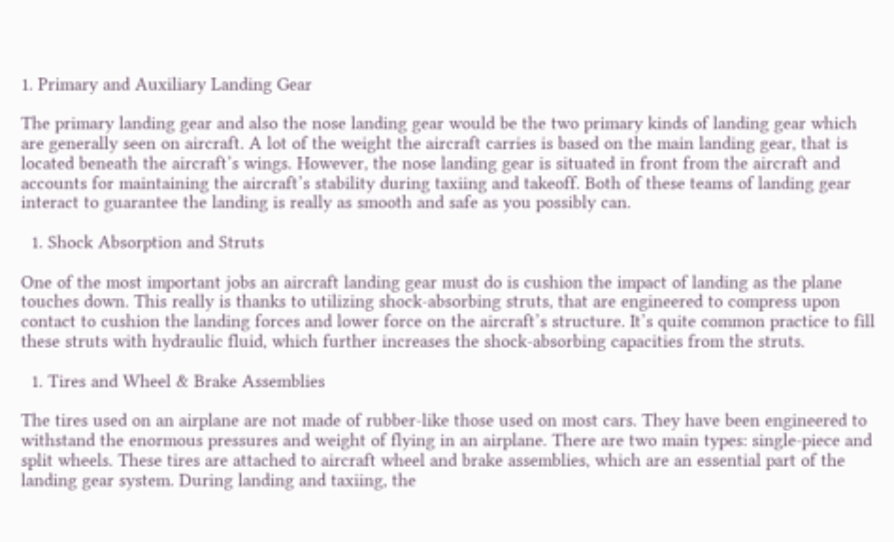1. Primary and Auxiliary Landing Gear

The primary landing gear and also the nose landing gear would be the two primary kinds of landing gear which are generally seen on aircraft. A lot of the weight the aircraft carries is based on the main landing gear, that is located beneath the aircraft’s wings. However, the nose landing gear is situated in front from the aircraft and accounts for maintaining the aircraft’s stability during taxiing and takeoff. Both of these teams of landing gear interact to guarantee the landing is really as smooth and safe as you possibly can.

  1. Shock Absorption and Struts

One of the most important jobs an aircraft landing gear must do is cushion the impact of landing as the plane touches down. This really is thanks to utilizing shock-absorbing struts, that are engineered to compress upon contact to cushion the landing forces and lower force on the aircraft’s structure. It’s quite common practice to fill these struts with hydraulic fluid, which further increases the shock-absorbing capacities from the struts.

  1. Tires and Wheel & Brake Assemblies

The tires used on an airplane are not made of rubber-like those used on most cars. They have been engineered to withstand the enormous pressures and weight of flying in an airplane. There are two main types: single-piece and split wheels. These tires are attached to aircraft wheel and brake assemblies, which are an essential part of the landing gear system. During landing and taxiing, the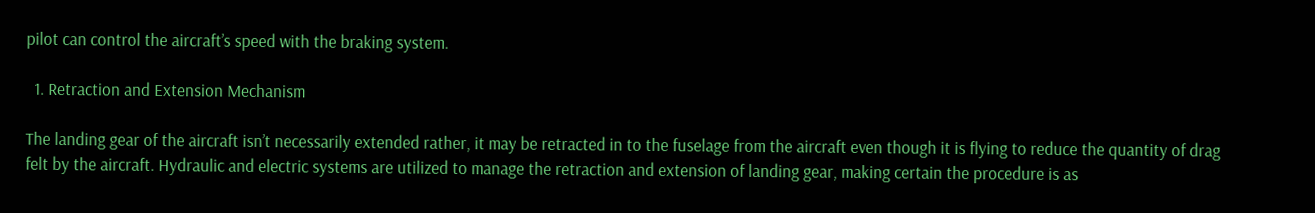pilot can control the aircraft’s speed with the braking system.

  1. Retraction and Extension Mechanism

The landing gear of the aircraft isn’t necessarily extended rather, it may be retracted in to the fuselage from the aircraft even though it is flying to reduce the quantity of drag felt by the aircraft. Hydraulic and electric systems are utilized to manage the retraction and extension of landing gear, making certain the procedure is as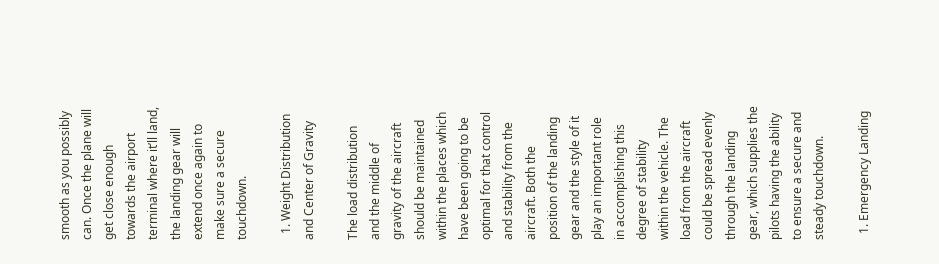smooth as you possibly can. Once the plane will get close enough towards the airport terminal where it’ll land, the landing gear will extend once again to make sure a secure touchdown.

  1. Weight Distribution and Center of Gravity

The load distribution and the middle of gravity of the aircraft should be maintained within the places which have been going to be optimal for that control and stability from the aircraft. Both the position of the landing gear and the style of it play an important role in accomplishing this degree of stability within the vehicle. The load from the aircraft could be spread evenly through the landing gear, which supplies the pilots having the ability to ensure a secure and steady touchdown.

  1. Emergency Landing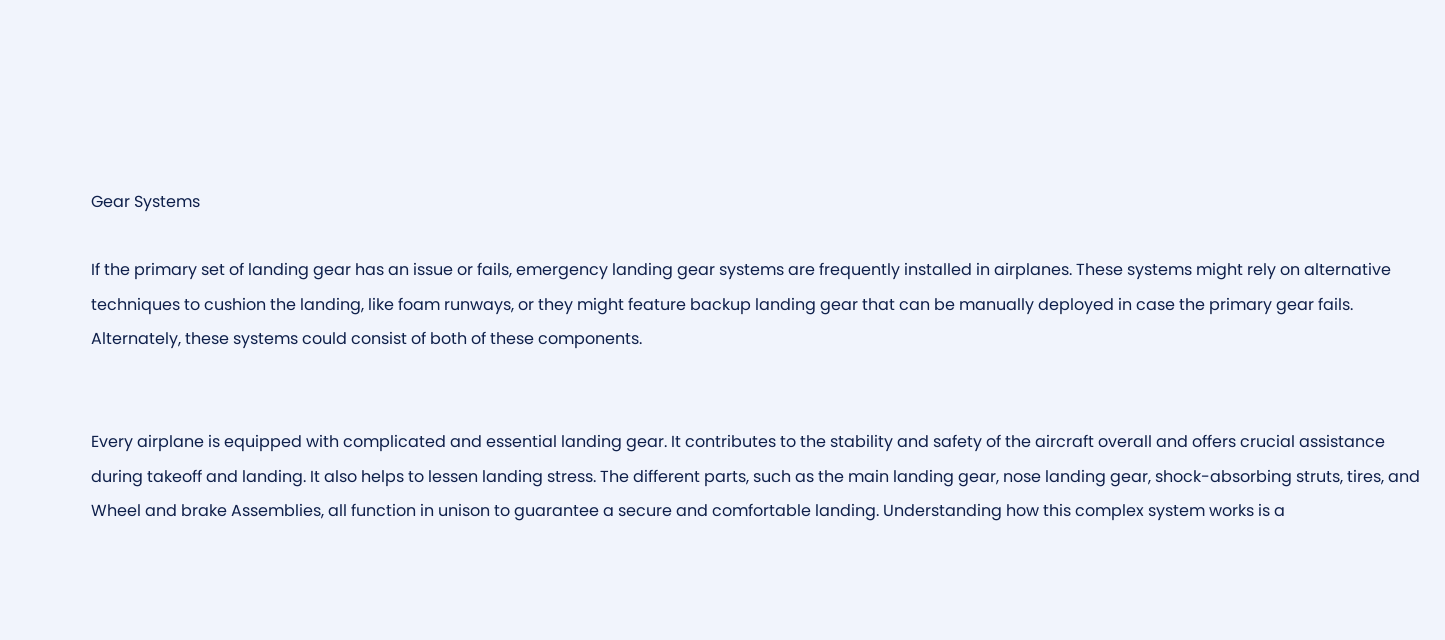Gear Systems

If the primary set of landing gear has an issue or fails, emergency landing gear systems are frequently installed in airplanes. These systems might rely on alternative techniques to cushion the landing, like foam runways, or they might feature backup landing gear that can be manually deployed in case the primary gear fails. Alternately, these systems could consist of both of these components.


Every airplane is equipped with complicated and essential landing gear. It contributes to the stability and safety of the aircraft overall and offers crucial assistance during takeoff and landing. It also helps to lessen landing stress. The different parts, such as the main landing gear, nose landing gear, shock-absorbing struts, tires, and Wheel and brake Assemblies, all function in unison to guarantee a secure and comfortable landing. Understanding how this complex system works is a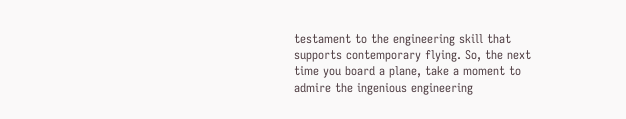testament to the engineering skill that supports contemporary flying. So, the next time you board a plane, take a moment to admire the ingenious engineering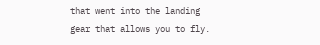that went into the landing gear that allows you to fly.